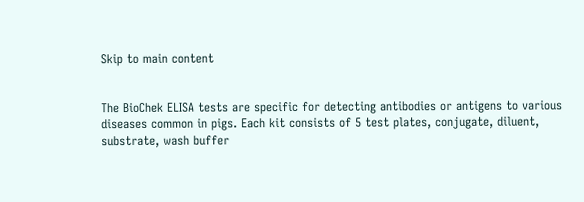Skip to main content


The BioChek ELISA tests are specific for detecting antibodies or antigens to various diseases common in pigs. Each kit consists of 5 test plates, conjugate, diluent, substrate, wash buffer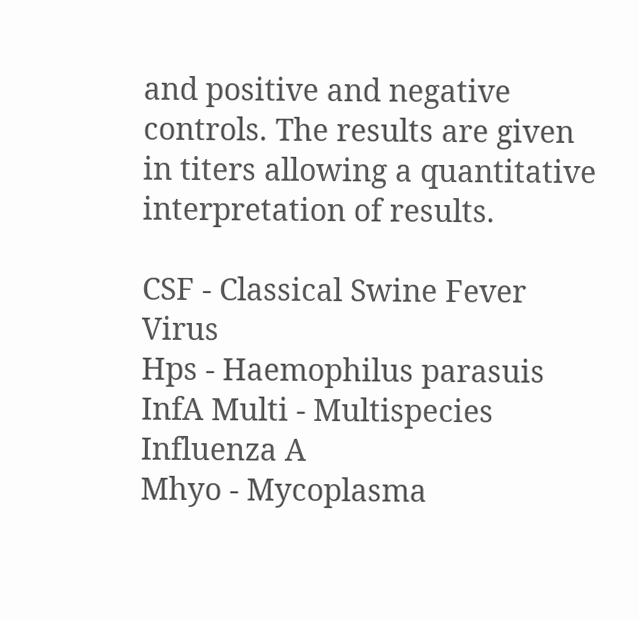and positive and negative controls. The results are given in titers allowing a quantitative interpretation of results.

CSF - Classical Swine Fever Virus
Hps - Haemophilus parasuis
InfA Multi - Multispecies Influenza A
Mhyo - Mycoplasma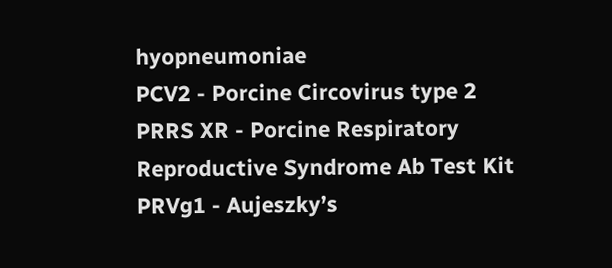hyopneumoniae
PCV2 - Porcine Circovirus type 2
PRRS XR - Porcine Respiratory Reproductive Syndrome Ab Test Kit
PRVg1 - Aujeszky’s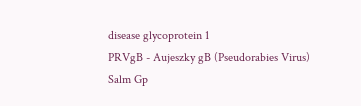disease glycoprotein 1
PRVgB - Aujeszky gB (Pseudorabies Virus)
Salm Gp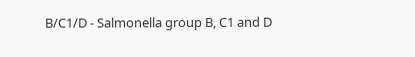B/C1/D - Salmonella group B, C1 and D